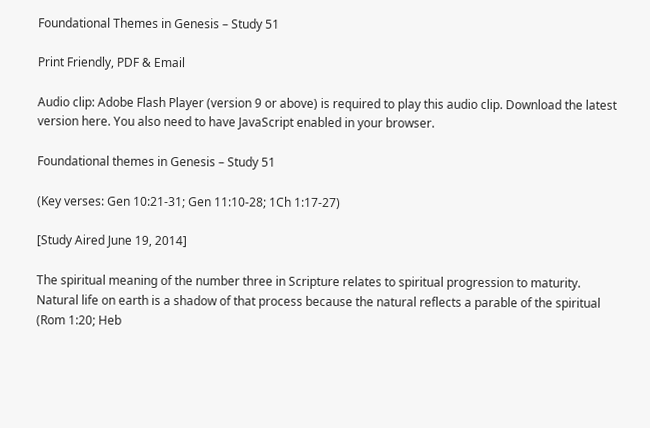Foundational Themes in Genesis – Study 51

Print Friendly, PDF & Email

Audio clip: Adobe Flash Player (version 9 or above) is required to play this audio clip. Download the latest version here. You also need to have JavaScript enabled in your browser.

Foundational themes in Genesis – Study 51

(Key verses: Gen 10:21-31; Gen 11:10-28; 1Ch 1:17-27)

[Study Aired June 19, 2014]

The spiritual meaning of the number three in Scripture relates to spiritual progression to maturity. Natural life on earth is a shadow of that process because the natural reflects a parable of the spiritual (Rom 1:20; Heb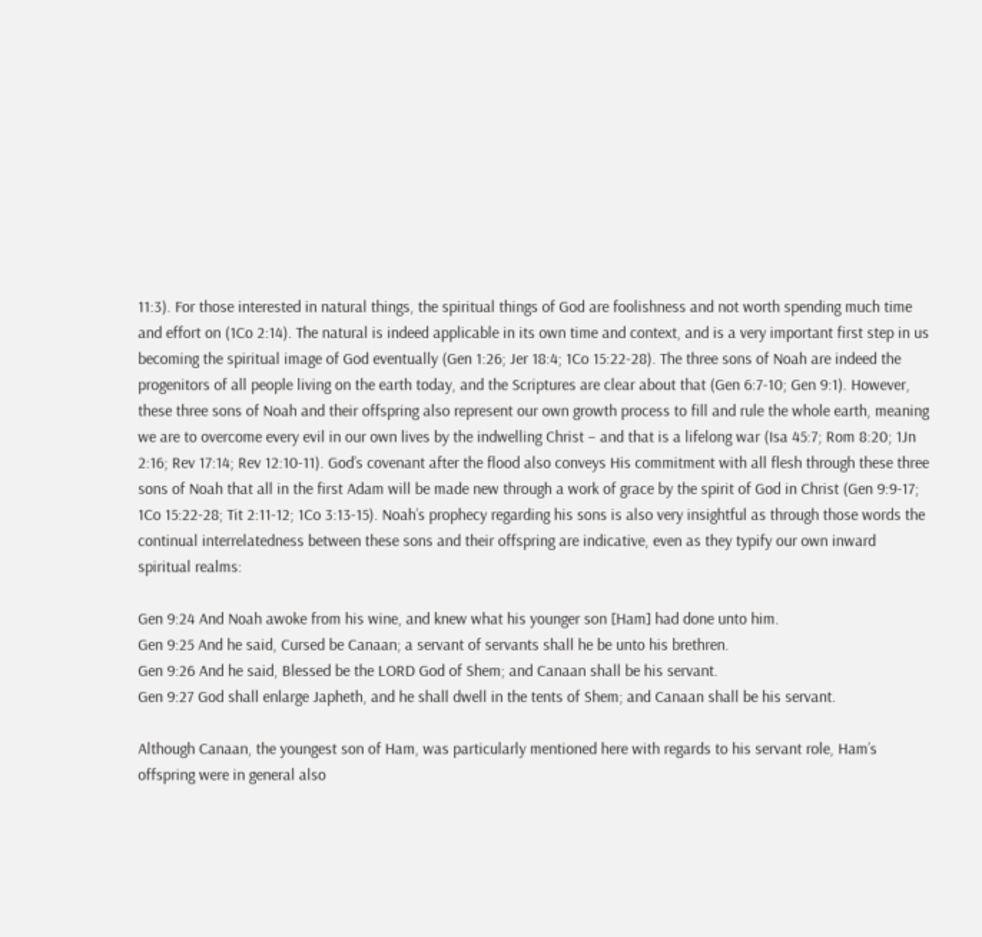11:3). For those interested in natural things, the spiritual things of God are foolishness and not worth spending much time and effort on (1Co 2:14). The natural is indeed applicable in its own time and context, and is a very important first step in us becoming the spiritual image of God eventually (Gen 1:26; Jer 18:4; 1Co 15:22-28). The three sons of Noah are indeed the progenitors of all people living on the earth today, and the Scriptures are clear about that (Gen 6:7-10; Gen 9:1). However, these three sons of Noah and their offspring also represent our own growth process to fill and rule the whole earth, meaning we are to overcome every evil in our own lives by the indwelling Christ – and that is a lifelong war (Isa 45:7; Rom 8:20; 1Jn 2:16; Rev 17:14; Rev 12:10-11). God’s covenant after the flood also conveys His commitment with all flesh through these three sons of Noah that all in the first Adam will be made new through a work of grace by the spirit of God in Christ (Gen 9:9-17; 1Co 15:22-28; Tit 2:11-12; 1Co 3:13-15). Noah’s prophecy regarding his sons is also very insightful as through those words the continual interrelatedness between these sons and their offspring are indicative, even as they typify our own inward spiritual realms:

Gen 9:24 And Noah awoke from his wine, and knew what his younger son [Ham] had done unto him.
Gen 9:25 And he said, Cursed be Canaan; a servant of servants shall he be unto his brethren.
Gen 9:26 And he said, Blessed be the LORD God of Shem; and Canaan shall be his servant.
Gen 9:27 God shall enlarge Japheth, and he shall dwell in the tents of Shem; and Canaan shall be his servant.

Although Canaan, the youngest son of Ham, was particularly mentioned here with regards to his servant role, Ham’s offspring were in general also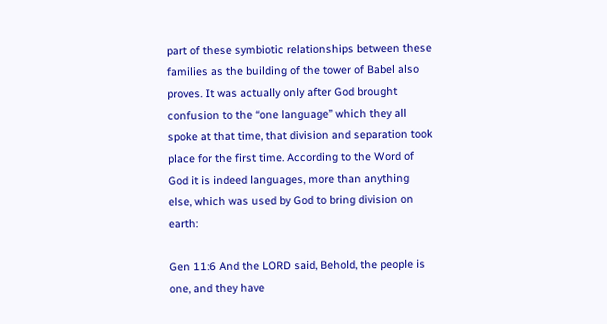part of these symbiotic relationships between these families as the building of the tower of Babel also proves. It was actually only after God brought confusion to the “one language” which they all spoke at that time, that division and separation took place for the first time. According to the Word of God it is indeed languages, more than anything else, which was used by God to bring division on earth:

Gen 11:6 And the LORD said, Behold, the people is one, and they have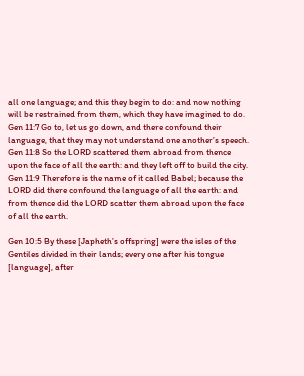all one language; and this they begin to do: and now nothing will be restrained from them, which they have imagined to do.
Gen 11:7 Go to, let us go down, and there confound their language, that they may not understand one another’s speech.
Gen 11:8 So the LORD scattered them abroad from thence upon the face of all the earth: and they left off to build the city.
Gen 11:9 Therefore is the name of it called Babel; because the LORD did there confound the language of all the earth: and from thence did the LORD scatter them abroad upon the face of all the earth.

Gen 10:5 By these [Japheth’s offspring] were the isles of the Gentiles divided in their lands; every one after his tongue [language], after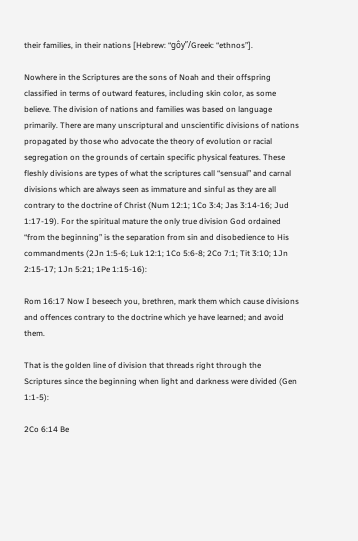their families, in their nations [Hebrew: “gôy”/Greek: “ethnos”].

Nowhere in the Scriptures are the sons of Noah and their offspring classified in terms of outward features, including skin color, as some believe. The division of nations and families was based on language primarily. There are many unscriptural and unscientific divisions of nations propagated by those who advocate the theory of evolution or racial segregation on the grounds of certain specific physical features. These fleshly divisions are types of what the scriptures call “sensual” and carnal divisions which are always seen as immature and sinful as they are all contrary to the doctrine of Christ (Num 12:1; 1Co 3:4; Jas 3:14-16; Jud 1:17-19). For the spiritual mature the only true division God ordained “from the beginning” is the separation from sin and disobedience to His commandments (2Jn 1:5-6; Luk 12:1; 1Co 5:6-8; 2Co 7:1; Tit 3:10; 1Jn 2:15-17; 1Jn 5:21; 1Pe 1:15-16):

Rom 16:17 Now I beseech you, brethren, mark them which cause divisions and offences contrary to the doctrine which ye have learned; and avoid them.

That is the golden line of division that threads right through the Scriptures since the beginning when light and darkness were divided (Gen 1:1-5):

2Co 6:14 Be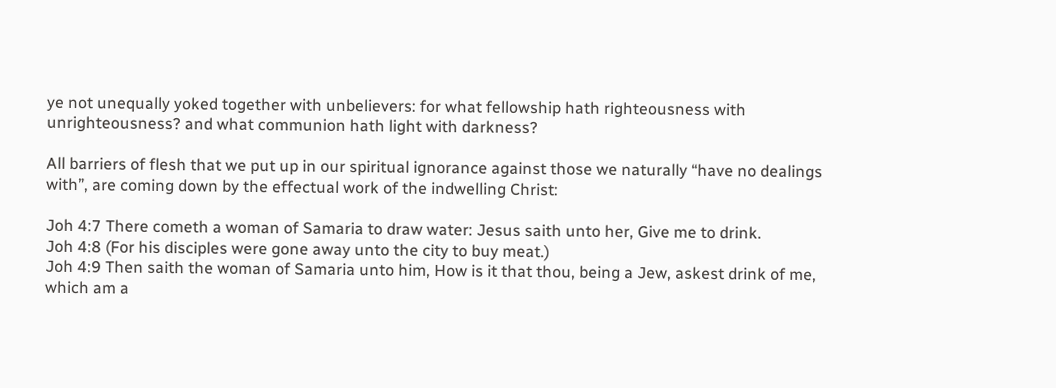ye not unequally yoked together with unbelievers: for what fellowship hath righteousness with unrighteousness? and what communion hath light with darkness?

All barriers of flesh that we put up in our spiritual ignorance against those we naturally “have no dealings with”, are coming down by the effectual work of the indwelling Christ:

Joh 4:7 There cometh a woman of Samaria to draw water: Jesus saith unto her, Give me to drink.
Joh 4:8 (For his disciples were gone away unto the city to buy meat.)
Joh 4:9 Then saith the woman of Samaria unto him, How is it that thou, being a Jew, askest drink of me, which am a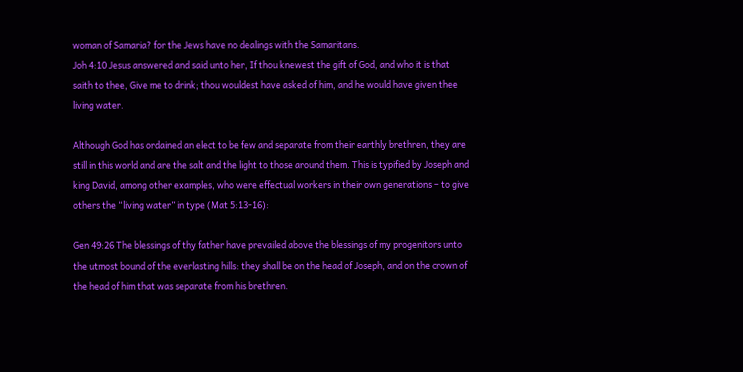woman of Samaria? for the Jews have no dealings with the Samaritans.
Joh 4:10 Jesus answered and said unto her, If thou knewest the gift of God, and who it is that saith to thee, Give me to drink; thou wouldest have asked of him, and he would have given thee living water.

Although God has ordained an elect to be few and separate from their earthly brethren, they are still in this world and are the salt and the light to those around them. This is typified by Joseph and king David, among other examples, who were effectual workers in their own generations – to give others the “living water” in type (Mat 5:13-16):

Gen 49:26 The blessings of thy father have prevailed above the blessings of my progenitors unto the utmost bound of the everlasting hills: they shall be on the head of Joseph, and on the crown of the head of him that was separate from his brethren.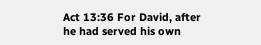Act 13:36 For David, after he had served his own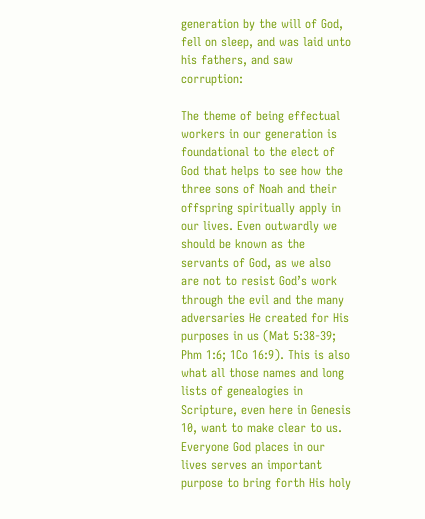generation by the will of God, fell on sleep, and was laid unto his fathers, and saw corruption:

The theme of being effectual workers in our generation is foundational to the elect of God that helps to see how the three sons of Noah and their offspring spiritually apply in our lives. Even outwardly we should be known as the servants of God, as we also are not to resist God’s work through the evil and the many adversaries He created for His purposes in us (Mat 5:38-39; Phm 1:6; 1Co 16:9). This is also what all those names and long lists of genealogies in Scripture, even here in Genesis 10, want to make clear to us. Everyone God places in our lives serves an important purpose to bring forth His holy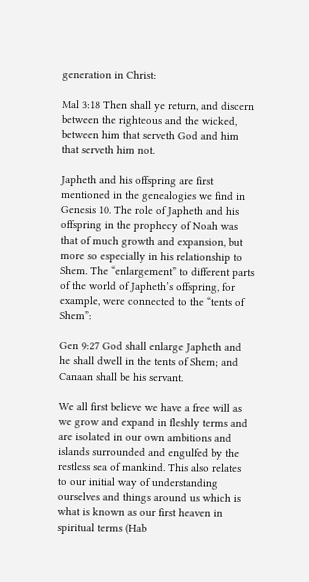generation in Christ:

Mal 3:18 Then shall ye return, and discern between the righteous and the wicked, between him that serveth God and him that serveth him not.

Japheth and his offspring are first mentioned in the genealogies we find in Genesis 10. The role of Japheth and his offspring in the prophecy of Noah was that of much growth and expansion, but more so especially in his relationship to Shem. The “enlargement” to different parts of the world of Japheth’s offspring, for example, were connected to the “tents of Shem”:

Gen 9:27 God shall enlarge Japheth and he shall dwell in the tents of Shem; and Canaan shall be his servant.

We all first believe we have a free will as we grow and expand in fleshly terms and are isolated in our own ambitions and islands surrounded and engulfed by the restless sea of mankind. This also relates to our initial way of understanding ourselves and things around us which is what is known as our first heaven in spiritual terms (Hab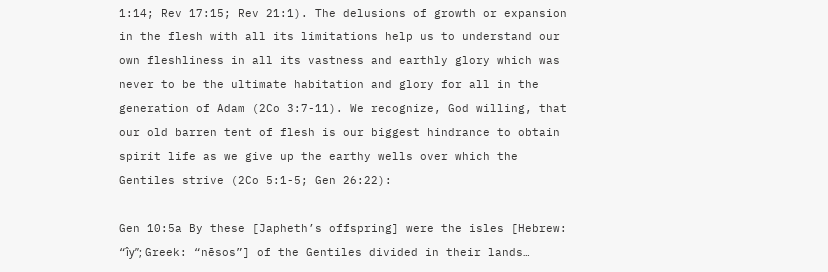1:14; Rev 17:15; Rev 21:1). The delusions of growth or expansion in the flesh with all its limitations help us to understand our own fleshliness in all its vastness and earthly glory which was never to be the ultimate habitation and glory for all in the generation of Adam (2Co 3:7-11). We recognize, God willing, that our old barren tent of flesh is our biggest hindrance to obtain spirit life as we give up the earthy wells over which the Gentiles strive (2Co 5:1-5; Gen 26:22):

Gen 10:5a By these [Japheth’s offspring] were the isles [Hebrew: “ı̂y”; Greek: “nēsos”] of the Gentiles divided in their lands…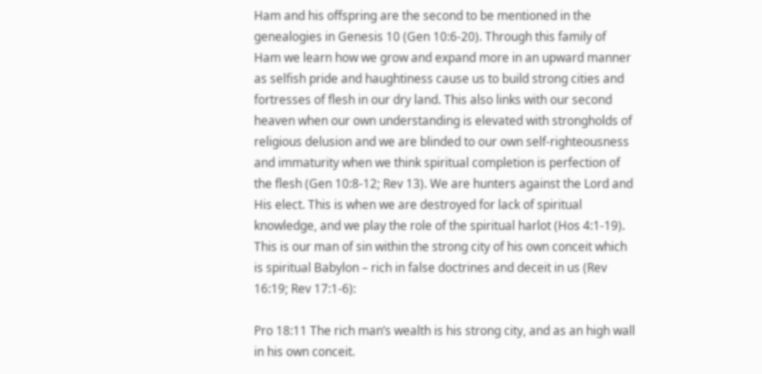Ham and his offspring are the second to be mentioned in the genealogies in Genesis 10 (Gen 10:6-20). Through this family of Ham we learn how we grow and expand more in an upward manner as selfish pride and haughtiness cause us to build strong cities and fortresses of flesh in our dry land. This also links with our second heaven when our own understanding is elevated with strongholds of religious delusion and we are blinded to our own self-righteousness and immaturity when we think spiritual completion is perfection of the flesh (Gen 10:8-12; Rev 13). We are hunters against the Lord and His elect. This is when we are destroyed for lack of spiritual knowledge, and we play the role of the spiritual harlot (Hos 4:1-19). This is our man of sin within the strong city of his own conceit which is spiritual Babylon – rich in false doctrines and deceit in us (Rev 16:19; Rev 17:1-6):

Pro 18:11 The rich man’s wealth is his strong city, and as an high wall in his own conceit.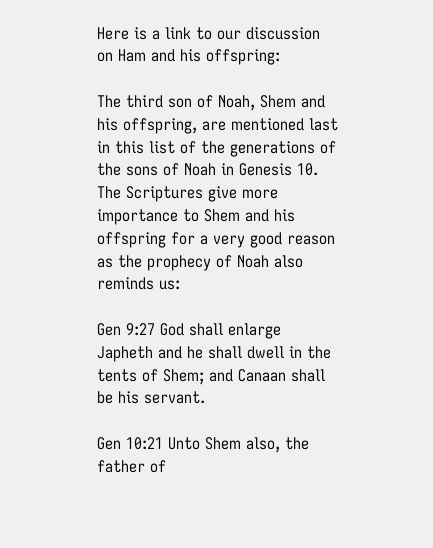Here is a link to our discussion on Ham and his offspring:

The third son of Noah, Shem and his offspring, are mentioned last in this list of the generations of the sons of Noah in Genesis 10. The Scriptures give more importance to Shem and his offspring for a very good reason as the prophecy of Noah also reminds us:

Gen 9:27 God shall enlarge Japheth and he shall dwell in the tents of Shem; and Canaan shall be his servant.

Gen 10:21 Unto Shem also, the father of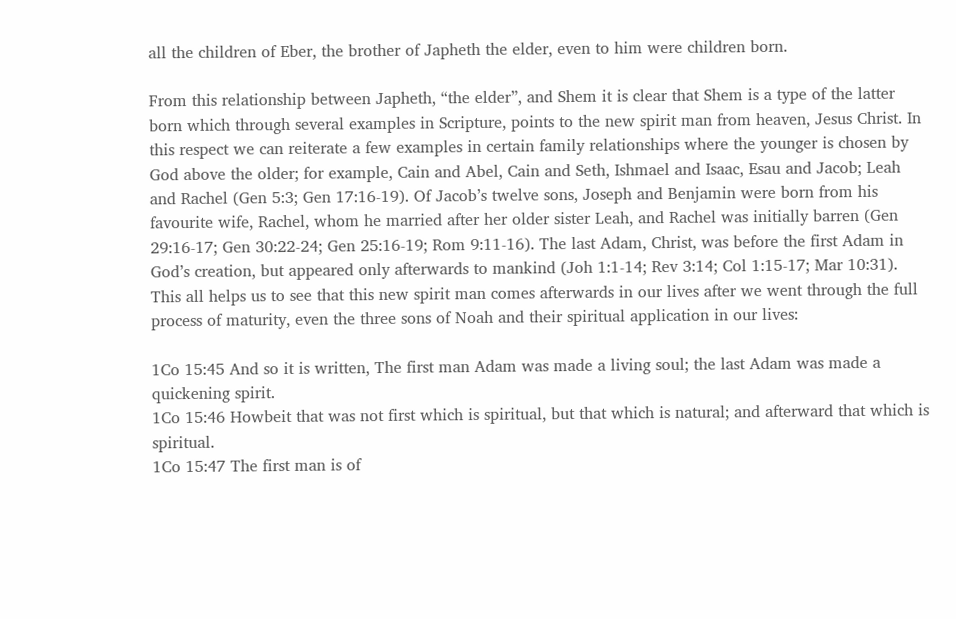all the children of Eber, the brother of Japheth the elder, even to him were children born.

From this relationship between Japheth, “the elder”, and Shem it is clear that Shem is a type of the latter born which through several examples in Scripture, points to the new spirit man from heaven, Jesus Christ. In this respect we can reiterate a few examples in certain family relationships where the younger is chosen by God above the older; for example, Cain and Abel, Cain and Seth, Ishmael and Isaac, Esau and Jacob; Leah and Rachel (Gen 5:3; Gen 17:16-19). Of Jacob’s twelve sons, Joseph and Benjamin were born from his favourite wife, Rachel, whom he married after her older sister Leah, and Rachel was initially barren (Gen 29:16-17; Gen 30:22-24; Gen 25:16-19; Rom 9:11-16). The last Adam, Christ, was before the first Adam in God’s creation, but appeared only afterwards to mankind (Joh 1:1-14; Rev 3:14; Col 1:15-17; Mar 10:31). This all helps us to see that this new spirit man comes afterwards in our lives after we went through the full process of maturity, even the three sons of Noah and their spiritual application in our lives:

1Co 15:45 And so it is written, The first man Adam was made a living soul; the last Adam was made a quickening spirit.
1Co 15:46 Howbeit that was not first which is spiritual, but that which is natural; and afterward that which is spiritual.
1Co 15:47 The first man is of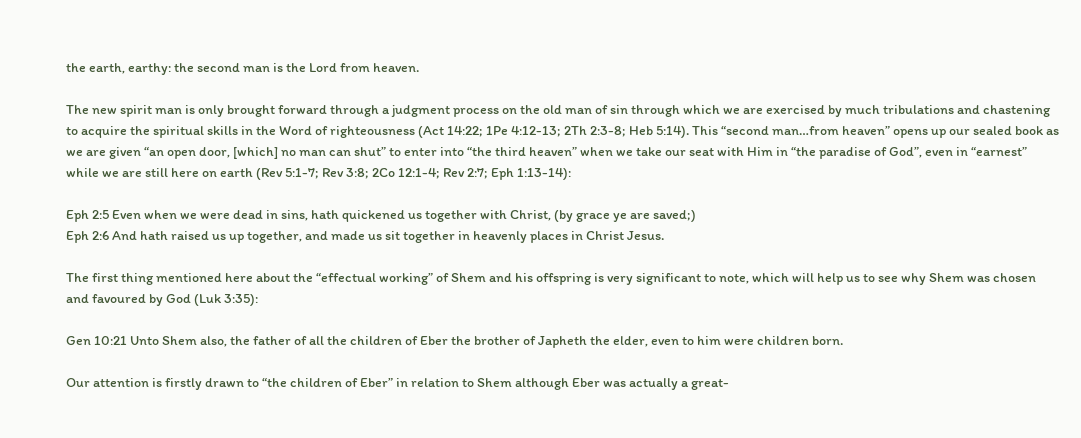the earth, earthy: the second man is the Lord from heaven.

The new spirit man is only brought forward through a judgment process on the old man of sin through which we are exercised by much tribulations and chastening to acquire the spiritual skills in the Word of righteousness (Act 14:22; 1Pe 4:12-13; 2Th 2:3-8; Heb 5:14). This “second man…from heaven” opens up our sealed book as we are given “an open door, [which] no man can shut” to enter into “the third heaven” when we take our seat with Him in “the paradise of God”, even in “earnest” while we are still here on earth (Rev 5:1-7; Rev 3:8; 2Co 12:1-4; Rev 2:7; Eph 1:13-14):

Eph 2:5 Even when we were dead in sins, hath quickened us together with Christ, (by grace ye are saved;)
Eph 2:6 And hath raised us up together, and made us sit together in heavenly places in Christ Jesus.

The first thing mentioned here about the “effectual working” of Shem and his offspring is very significant to note, which will help us to see why Shem was chosen and favoured by God (Luk 3:35):

Gen 10:21 Unto Shem also, the father of all the children of Eber the brother of Japheth the elder, even to him were children born.

Our attention is firstly drawn to “the children of Eber” in relation to Shem although Eber was actually a great-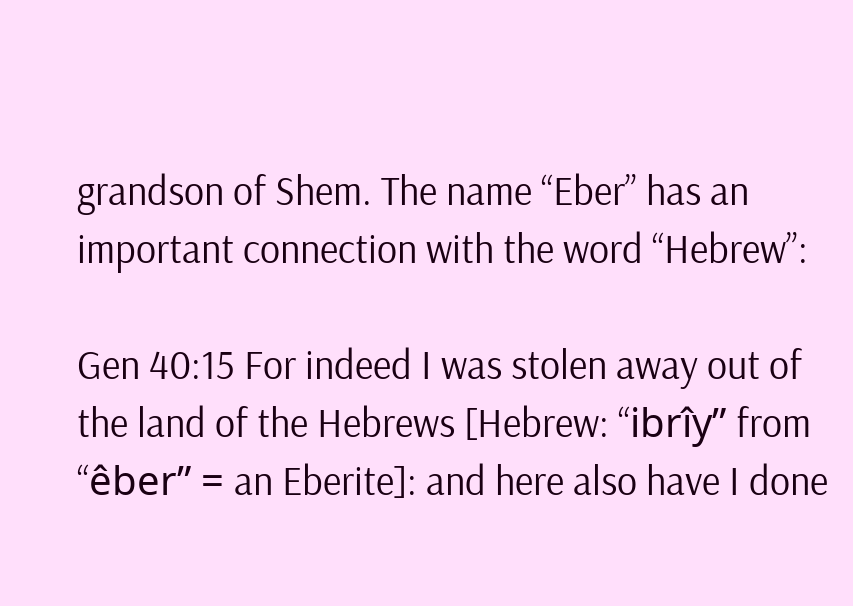grandson of Shem. The name “Eber” has an important connection with the word “Hebrew”:

Gen 40:15 For indeed I was stolen away out of the land of the Hebrews [Hebrew: “ibrı̂y” from “êber” = an Eberite]: and here also have I done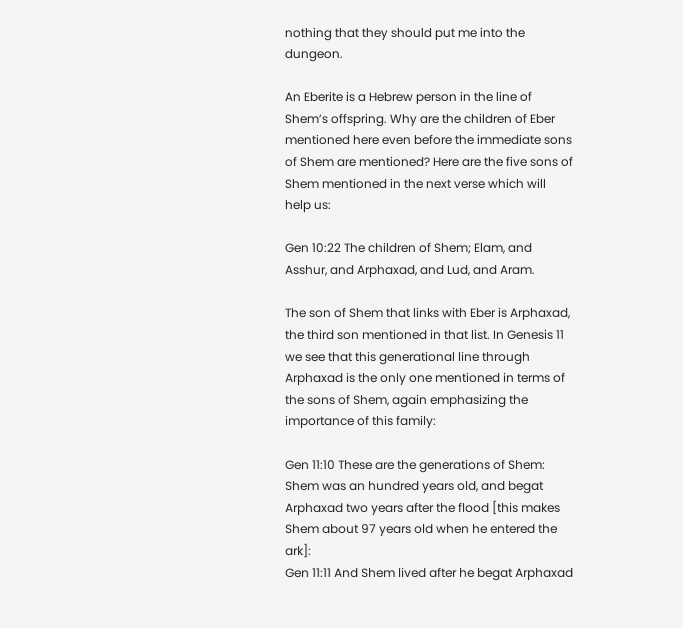nothing that they should put me into the dungeon.

An Eberite is a Hebrew person in the line of Shem’s offspring. Why are the children of Eber mentioned here even before the immediate sons of Shem are mentioned? Here are the five sons of Shem mentioned in the next verse which will help us:

Gen 10:22 The children of Shem; Elam, and Asshur, and Arphaxad, and Lud, and Aram.

The son of Shem that links with Eber is Arphaxad, the third son mentioned in that list. In Genesis 11 we see that this generational line through Arphaxad is the only one mentioned in terms of the sons of Shem, again emphasizing the importance of this family:

Gen 11:10 These are the generations of Shem: Shem was an hundred years old, and begat Arphaxad two years after the flood [this makes Shem about 97 years old when he entered the ark]:
Gen 11:11 And Shem lived after he begat Arphaxad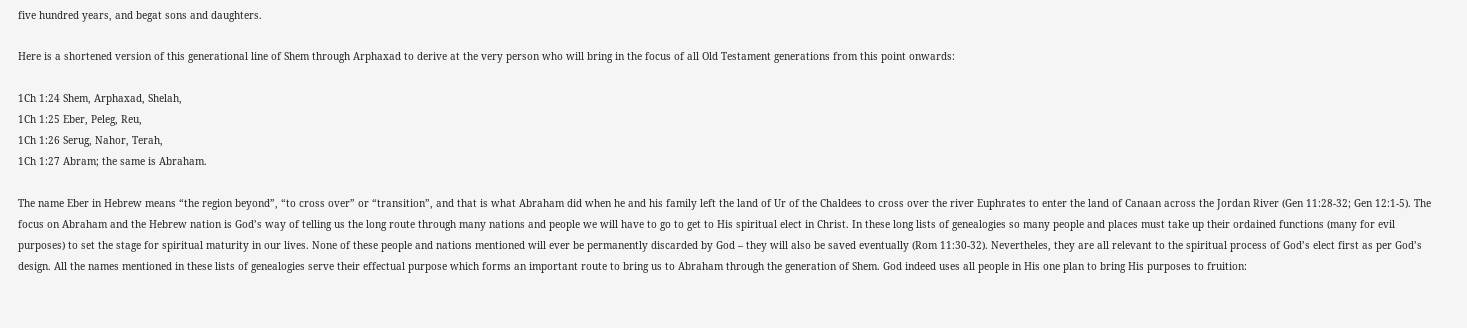five hundred years, and begat sons and daughters.

Here is a shortened version of this generational line of Shem through Arphaxad to derive at the very person who will bring in the focus of all Old Testament generations from this point onwards:

1Ch 1:24 Shem, Arphaxad, Shelah,
1Ch 1:25 Eber, Peleg, Reu,
1Ch 1:26 Serug, Nahor, Terah,
1Ch 1:27 Abram; the same is Abraham.

The name Eber in Hebrew means “the region beyond”, “to cross over” or “transition”, and that is what Abraham did when he and his family left the land of Ur of the Chaldees to cross over the river Euphrates to enter the land of Canaan across the Jordan River (Gen 11:28-32; Gen 12:1-5). The focus on Abraham and the Hebrew nation is God’s way of telling us the long route through many nations and people we will have to go to get to His spiritual elect in Christ. In these long lists of genealogies so many people and places must take up their ordained functions (many for evil purposes) to set the stage for spiritual maturity in our lives. None of these people and nations mentioned will ever be permanently discarded by God – they will also be saved eventually (Rom 11:30-32). Nevertheles, they are all relevant to the spiritual process of God’s elect first as per God’s design. All the names mentioned in these lists of genealogies serve their effectual purpose which forms an important route to bring us to Abraham through the generation of Shem. God indeed uses all people in His one plan to bring His purposes to fruition: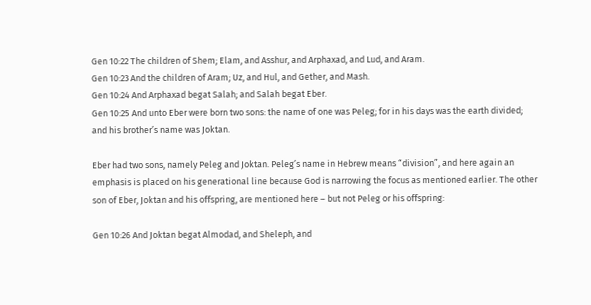Gen 10:22 The children of Shem; Elam, and Asshur, and Arphaxad, and Lud, and Aram.
Gen 10:23 And the children of Aram; Uz, and Hul, and Gether, and Mash.
Gen 10:24 And Arphaxad begat Salah; and Salah begat Eber.
Gen 10:25 And unto Eber were born two sons: the name of one was Peleg; for in his days was the earth divided; and his brother’s name was Joktan.

Eber had two sons, namely Peleg and Joktan. Peleg’s name in Hebrew means “division”, and here again an emphasis is placed on his generational line because God is narrowing the focus as mentioned earlier. The other son of Eber, Joktan and his offspring, are mentioned here – but not Peleg or his offspring:

Gen 10:26 And Joktan begat Almodad, and Sheleph, and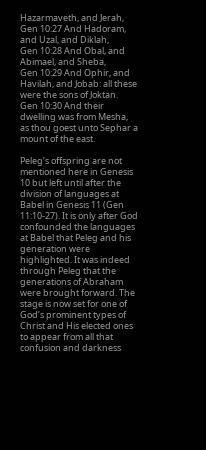Hazarmaveth, and Jerah,
Gen 10:27 And Hadoram, and Uzal, and Diklah,
Gen 10:28 And Obal, and Abimael, and Sheba,
Gen 10:29 And Ophir, and Havilah, and Jobab: all these were the sons of Joktan.
Gen 10:30 And their dwelling was from Mesha, as thou goest unto Sephar a mount of the east.

Peleg’s offspring are not mentioned here in Genesis 10 but left until after the division of languages at Babel in Genesis 11 (Gen 11:10-27). It is only after God confounded the languages at Babel that Peleg and his generation were highlighted. It was indeed through Peleg that the generations of Abraham were brought forward. The stage is now set for one of God’s prominent types of Christ and His elected ones to appear from all that confusion and darkness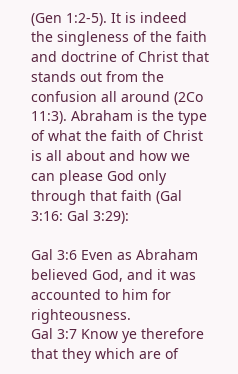(Gen 1:2-5). It is indeed the singleness of the faith and doctrine of Christ that stands out from the confusion all around (2Co 11:3). Abraham is the type of what the faith of Christ is all about and how we can please God only through that faith (Gal 3:16: Gal 3:29):

Gal 3:6 Even as Abraham believed God, and it was accounted to him for righteousness.
Gal 3:7 Know ye therefore that they which are of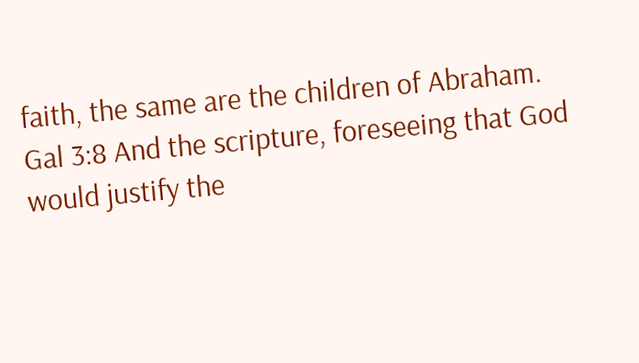faith, the same are the children of Abraham.
Gal 3:8 And the scripture, foreseeing that God would justify the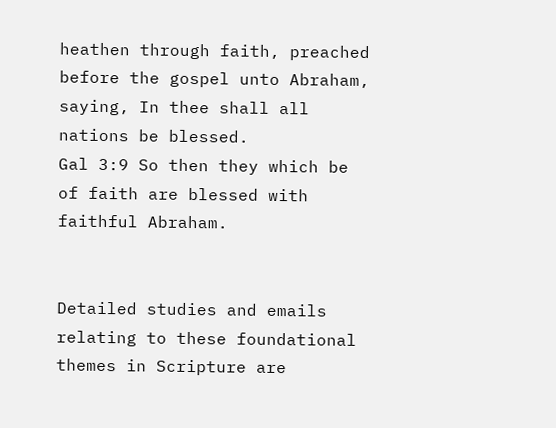heathen through faith, preached before the gospel unto Abraham, saying, In thee shall all nations be blessed.
Gal 3:9 So then they which be of faith are blessed with faithful Abraham.


Detailed studies and emails relating to these foundational themes in Scripture are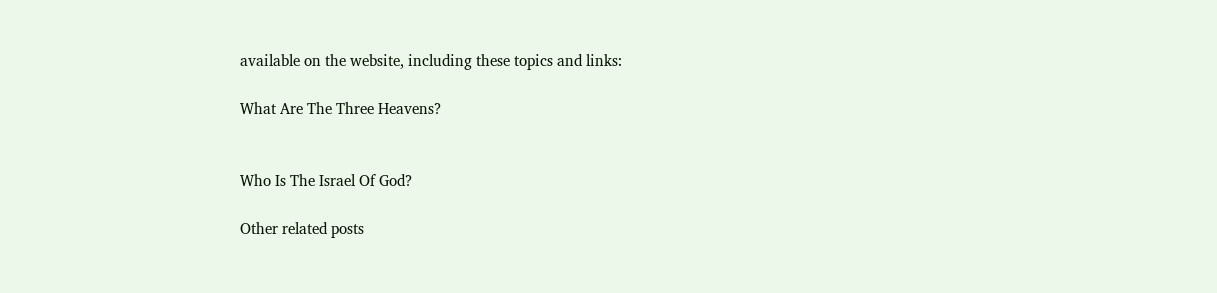available on the website, including these topics and links:

What Are The Three Heavens?


Who Is The Israel Of God?

Other related posts